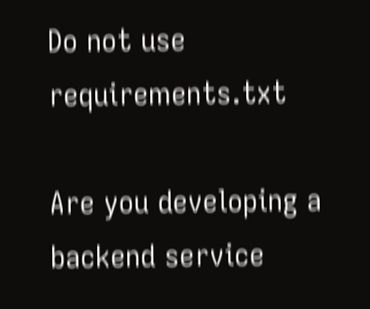Do not use requirements.txt

Are you developing a backend service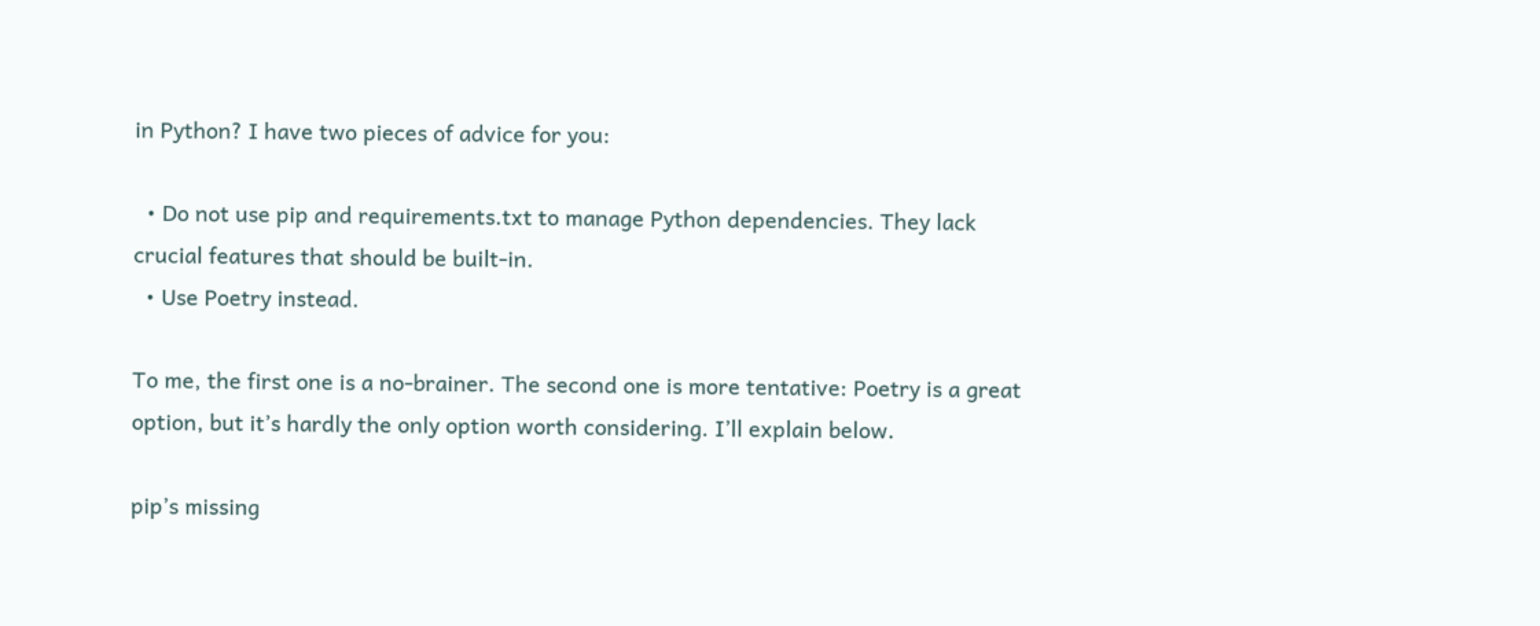in Python? I have two pieces of advice for you:

  • Do not use pip and requirements.txt to manage Python dependencies. They lack crucial features that should be built-in.
  • Use Poetry instead.

To me, the first one is a no-brainer. The second one is more tentative: Poetry is a great option, but it’s hardly the only option worth considering. I’ll explain below.

pip’s missing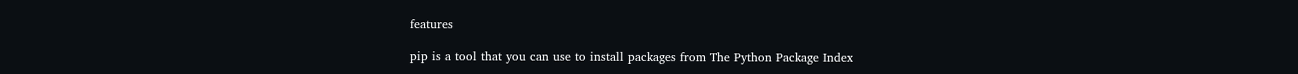features

pip is a tool that you can use to install packages from The Python Package Index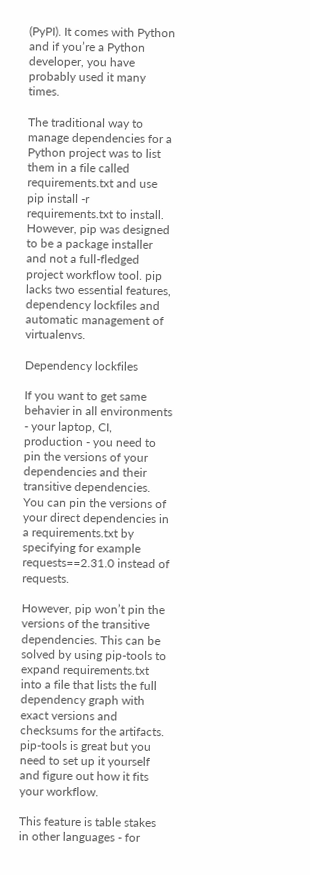(PyPI). It comes with Python and if you’re a Python developer, you have probably used it many times.

The traditional way to manage dependencies for a Python project was to list them in a file called requirements.txt and use pip install -r requirements.txt to install. However, pip was designed to be a package installer and not a full-fledged project workflow tool. pip lacks two essential features, dependency lockfiles and automatic management of virtualenvs.

Dependency lockfiles

If you want to get same behavier in all environments - your laptop, CI, production - you need to pin the versions of your dependencies and their transitive dependencies. You can pin the versions of your direct dependencies in a requirements.txt by specifying for example requests==2.31.0 instead of requests.

However, pip won’t pin the versions of the transitive dependencies. This can be solved by using pip-tools to expand requirements.txt into a file that lists the full dependency graph with exact versions and checksums for the artifacts. pip-tools is great but you need to set up it yourself and figure out how it fits your workflow.

This feature is table stakes in other languages - for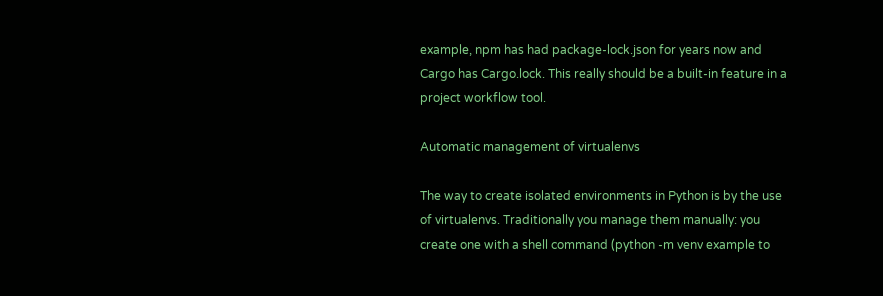example, npm has had package-lock.json for years now and Cargo has Cargo.lock. This really should be a built-in feature in a project workflow tool.

Automatic management of virtualenvs

The way to create isolated environments in Python is by the use of virtualenvs. Traditionally you manage them manually: you create one with a shell command (python -m venv example to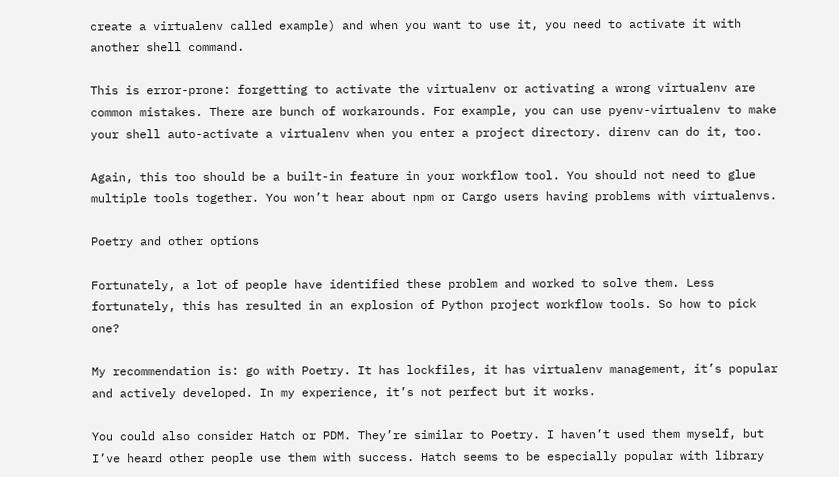create a virtualenv called example) and when you want to use it, you need to activate it with another shell command.

This is error-prone: forgetting to activate the virtualenv or activating a wrong virtualenv are common mistakes. There are bunch of workarounds. For example, you can use pyenv-virtualenv to make your shell auto-activate a virtualenv when you enter a project directory. direnv can do it, too.

Again, this too should be a built-in feature in your workflow tool. You should not need to glue multiple tools together. You won’t hear about npm or Cargo users having problems with virtualenvs.

Poetry and other options

Fortunately, a lot of people have identified these problem and worked to solve them. Less fortunately, this has resulted in an explosion of Python project workflow tools. So how to pick one?

My recommendation is: go with Poetry. It has lockfiles, it has virtualenv management, it’s popular and actively developed. In my experience, it’s not perfect but it works.

You could also consider Hatch or PDM. They’re similar to Poetry. I haven’t used them myself, but I’ve heard other people use them with success. Hatch seems to be especially popular with library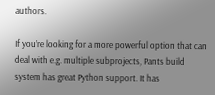authors.

If you’re looking for a more powerful option that can deal with e.g. multiple subprojects, Pants build system has great Python support. It has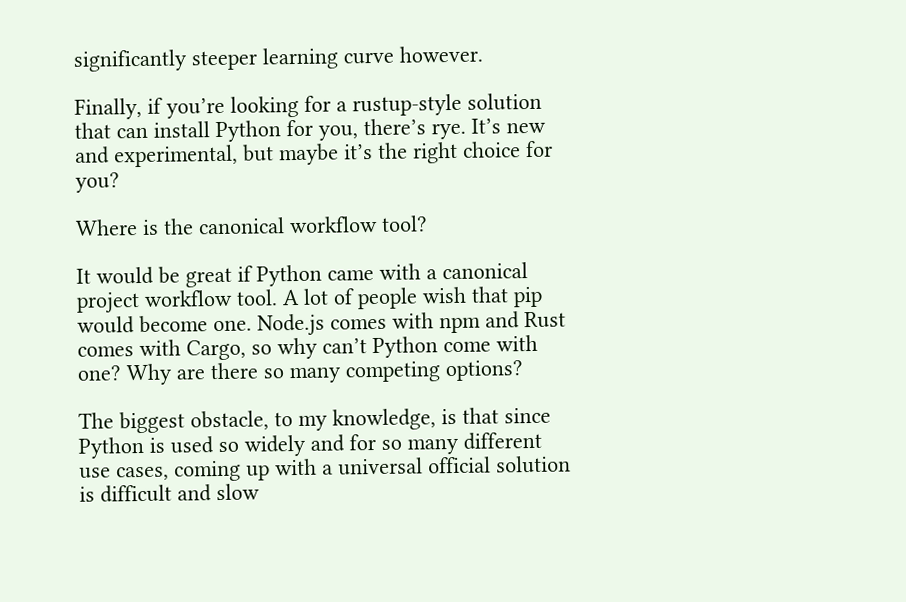significantly steeper learning curve however.

Finally, if you’re looking for a rustup-style solution that can install Python for you, there’s rye. It’s new and experimental, but maybe it’s the right choice for you?

Where is the canonical workflow tool?

It would be great if Python came with a canonical project workflow tool. A lot of people wish that pip would become one. Node.js comes with npm and Rust comes with Cargo, so why can’t Python come with one? Why are there so many competing options?

The biggest obstacle, to my knowledge, is that since Python is used so widely and for so many different use cases, coming up with a universal official solution is difficult and slow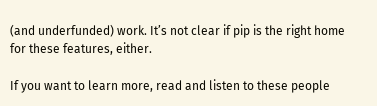(and underfunded) work. It’s not clear if pip is the right home for these features, either.

If you want to learn more, read and listen to these people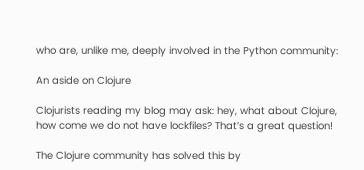who are, unlike me, deeply involved in the Python community:

An aside on Clojure

Clojurists reading my blog may ask: hey, what about Clojure, how come we do not have lockfiles? That’s a great question!

The Clojure community has solved this by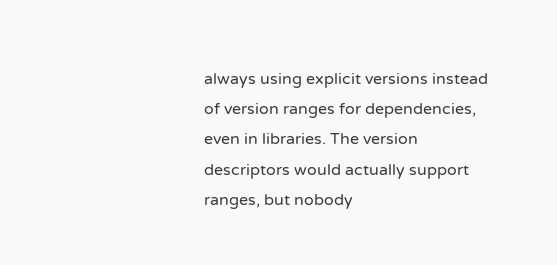always using explicit versions instead of version ranges for dependencies, even in libraries. The version descriptors would actually support ranges, but nobody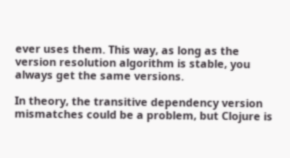ever uses them. This way, as long as the version resolution algorithm is stable, you always get the same versions.

In theory, the transitive dependency version mismatches could be a problem, but Clojure is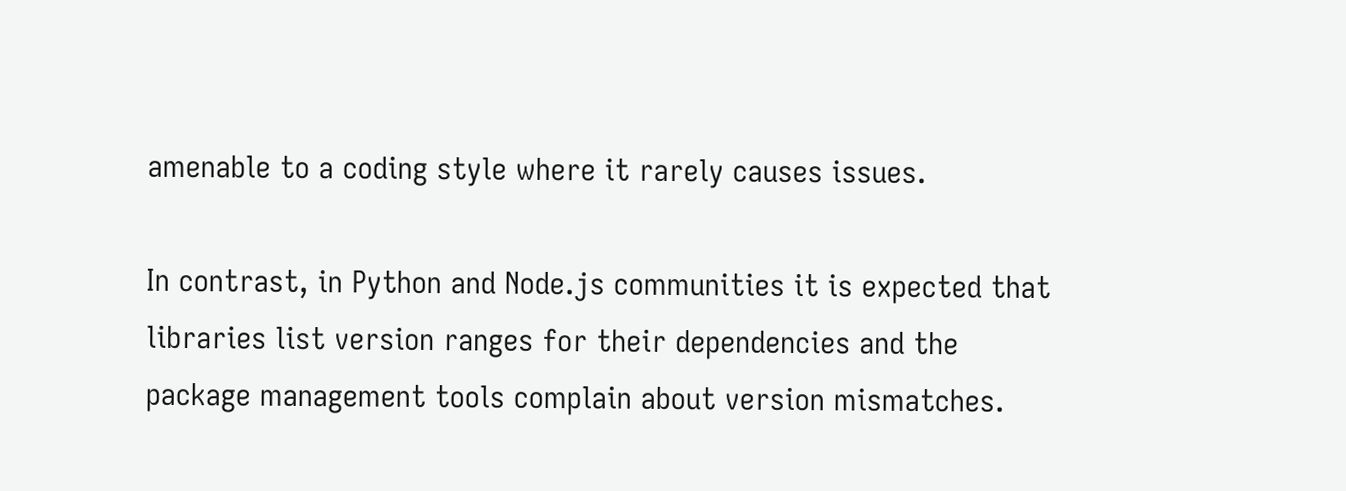amenable to a coding style where it rarely causes issues.

In contrast, in Python and Node.js communities it is expected that libraries list version ranges for their dependencies and the package management tools complain about version mismatches.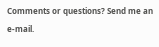Comments or questions? Send me an e-mail.